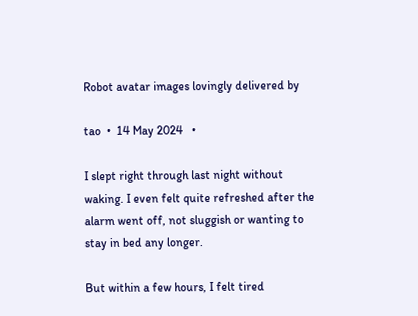Robot avatar images lovingly delivered by

tao  •  14 May 2024   •

I slept right through last night without waking. I even felt quite refreshed after the alarm went off, not sluggish or wanting to stay in bed any longer.

But within a few hours, I felt tired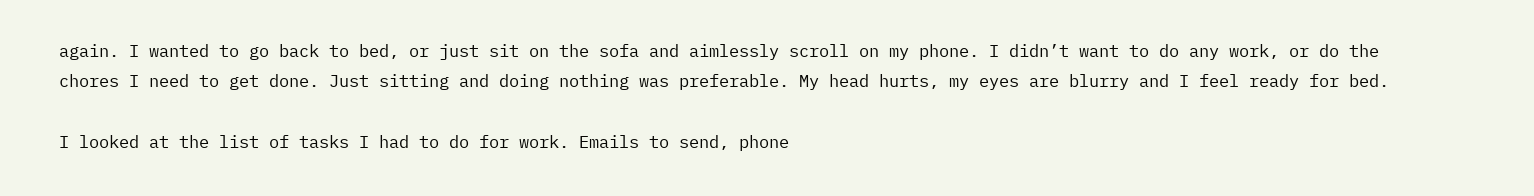again. I wanted to go back to bed, or just sit on the sofa and aimlessly scroll on my phone. I didn’t want to do any work, or do the chores I need to get done. Just sitting and doing nothing was preferable. My head hurts, my eyes are blurry and I feel ready for bed.

I looked at the list of tasks I had to do for work. Emails to send, phone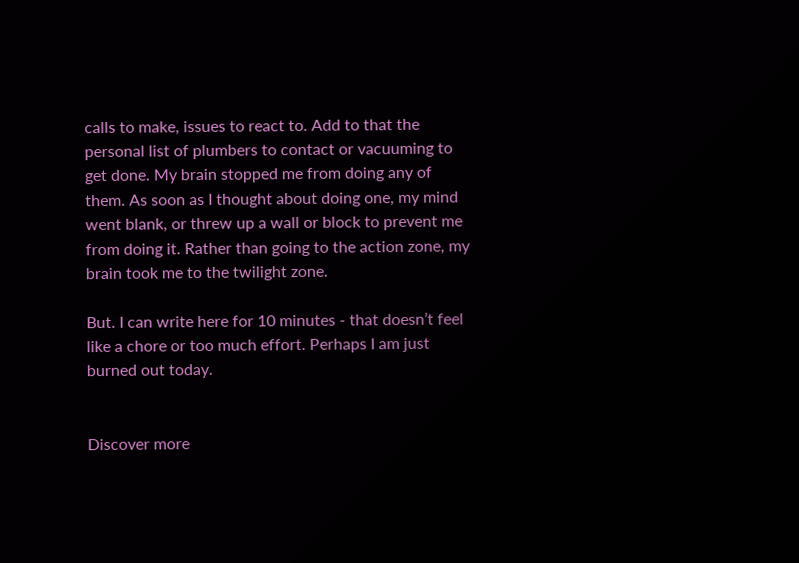calls to make, issues to react to. Add to that the personal list of plumbers to contact or vacuuming to get done. My brain stopped me from doing any of them. As soon as I thought about doing one, my mind went blank, or threw up a wall or block to prevent me from doing it. Rather than going to the action zone, my brain took me to the twilight zone.

But. I can write here for 10 minutes - that doesn’t feel like a chore or too much effort. Perhaps I am just burned out today.


Discover more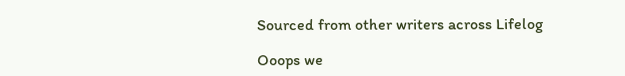Sourced from other writers across Lifelog

Ooops we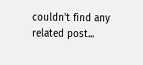couldn't find any related post...